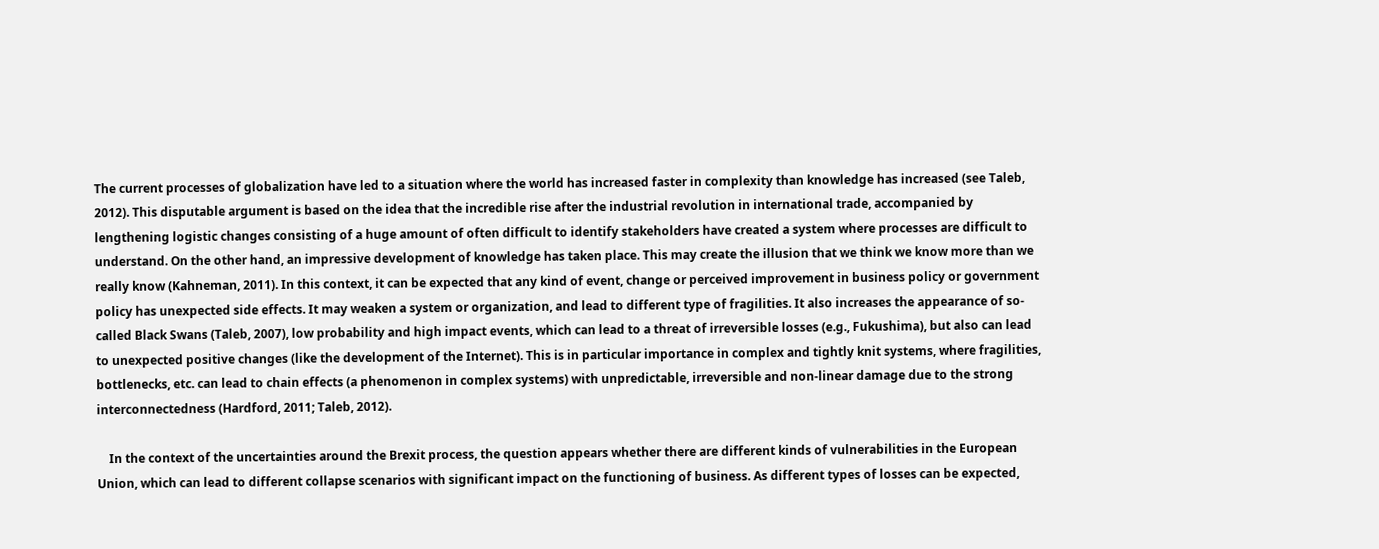The current processes of globalization have led to a situation where the world has increased faster in complexity than knowledge has increased (see Taleb, 2012). This disputable argument is based on the idea that the incredible rise after the industrial revolution in international trade, accompanied by lengthening logistic changes consisting of a huge amount of often difficult to identify stakeholders have created a system where processes are difficult to understand. On the other hand, an impressive development of knowledge has taken place. This may create the illusion that we think we know more than we really know (Kahneman, 2011). In this context, it can be expected that any kind of event, change or perceived improvement in business policy or government policy has unexpected side effects. It may weaken a system or organization, and lead to different type of fragilities. It also increases the appearance of so-called Black Swans (Taleb, 2007), low probability and high impact events, which can lead to a threat of irreversible losses (e.g., Fukushima), but also can lead to unexpected positive changes (like the development of the Internet). This is in particular importance in complex and tightly knit systems, where fragilities, bottlenecks, etc. can lead to chain effects (a phenomenon in complex systems) with unpredictable, irreversible and non-linear damage due to the strong interconnectedness (Hardford, 2011; Taleb, 2012).

    In the context of the uncertainties around the Brexit process, the question appears whether there are different kinds of vulnerabilities in the European Union, which can lead to different collapse scenarios with significant impact on the functioning of business. As different types of losses can be expected,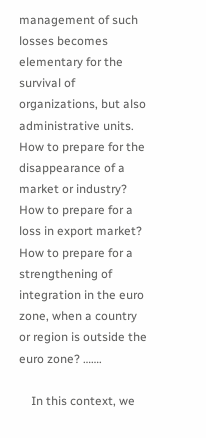management of such losses becomes elementary for the survival of organizations, but also administrative units. How to prepare for the disappearance of a market or industry? How to prepare for a loss in export market? How to prepare for a strengthening of integration in the euro zone, when a country or region is outside the euro zone? …….

    In this context, we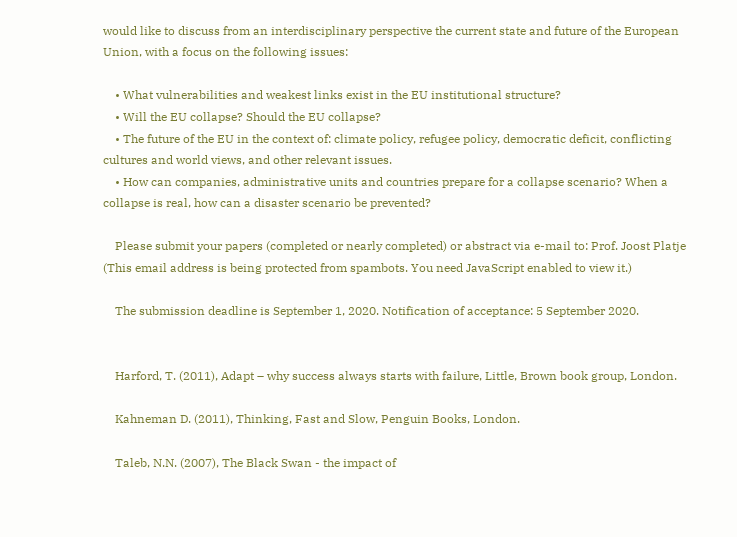would like to discuss from an interdisciplinary perspective the current state and future of the European Union, with a focus on the following issues:

    • What vulnerabilities and weakest links exist in the EU institutional structure?
    • Will the EU collapse? Should the EU collapse?
    • The future of the EU in the context of: climate policy, refugee policy, democratic deficit, conflicting cultures and world views, and other relevant issues.
    • How can companies, administrative units and countries prepare for a collapse scenario? When a collapse is real, how can a disaster scenario be prevented?

    Please submit your papers (completed or nearly completed) or abstract via e-mail to: Prof. Joost Platje (This email address is being protected from spambots. You need JavaScript enabled to view it.)

    The submission deadline is September 1, 2020. Notification of acceptance: 5 September 2020.


    Harford, T. (2011), Adapt – why success always starts with failure, Little, Brown book group, London.

    Kahneman D. (2011), Thinking, Fast and Slow, Penguin Books, London.

    Taleb, N.N. (2007), The Black Swan - the impact of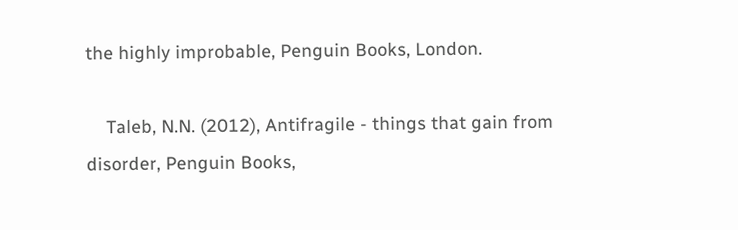the highly improbable, Penguin Books, London.

    Taleb, N.N. (2012), Antifragile - things that gain from disorder, Penguin Books,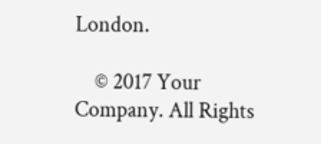London.

    © 2017 Your Company. All Rights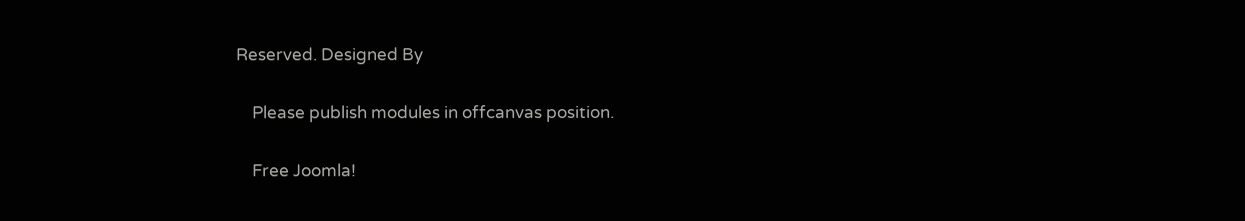Reserved. Designed By

    Please publish modules in offcanvas position.

    Free Joomla!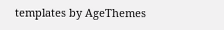templates by AgeThemes